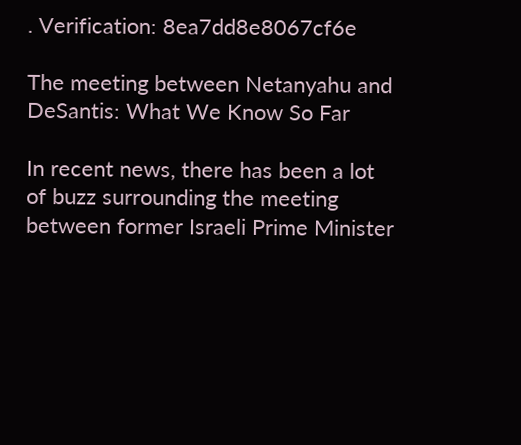. Verification: 8ea7dd8e8067cf6e

The meeting between Netanyahu and DeSantis: What We Know So Far

In recent news, there has been a lot of buzz surrounding the meeting between former Israeli Prime Minister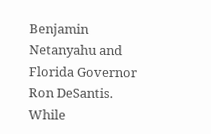Benjamin Netanyahu and Florida Governor Ron DeSantis. While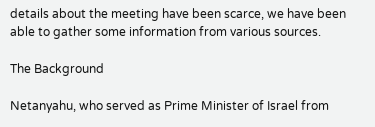details about the meeting have been scarce, we have been able to gather some information from various sources.

The Background

Netanyahu, who served as Prime Minister of Israel from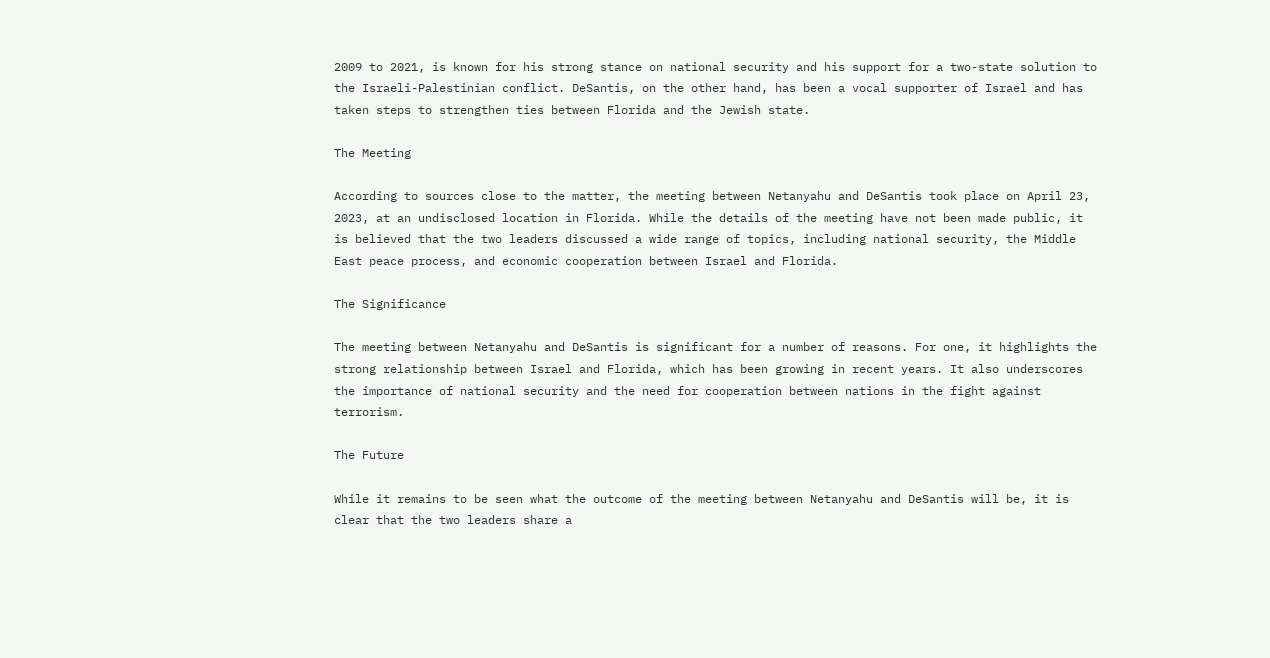2009 to 2021, is known for his strong stance on national security and his support for a two-state solution to the Israeli-Palestinian conflict. DeSantis, on the other hand, has been a vocal supporter of Israel and has taken steps to strengthen ties between Florida and the Jewish state.

The Meeting

According to sources close to the matter, the meeting between Netanyahu and DeSantis took place on April 23, 2023, at an undisclosed location in Florida. While the details of the meeting have not been made public, it is believed that the two leaders discussed a wide range of topics, including national security, the Middle East peace process, and economic cooperation between Israel and Florida.

The Significance

The meeting between Netanyahu and DeSantis is significant for a number of reasons. For one, it highlights the strong relationship between Israel and Florida, which has been growing in recent years. It also underscores the importance of national security and the need for cooperation between nations in the fight against terrorism.

The Future

While it remains to be seen what the outcome of the meeting between Netanyahu and DeSantis will be, it is clear that the two leaders share a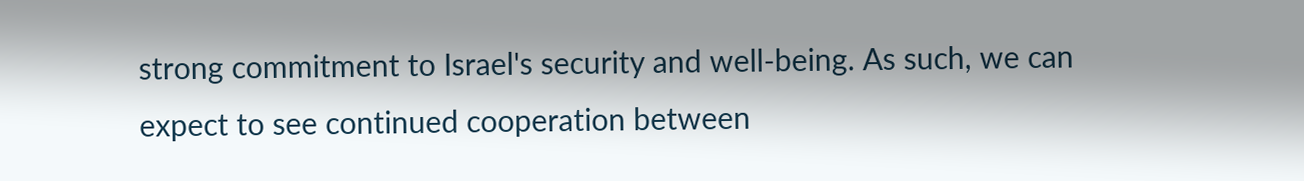strong commitment to Israel's security and well-being. As such, we can expect to see continued cooperation between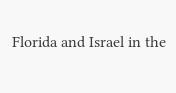Florida and Israel in the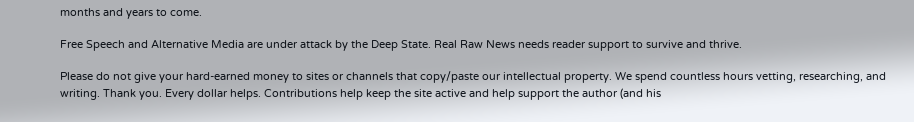months and years to come.

Free Speech and Alternative Media are under attack by the Deep State. Real Raw News needs reader support to survive and thrive.

Please do not give your hard-earned money to sites or channels that copy/paste our intellectual property. We spend countless hours vetting, researching, and writing. Thank you. Every dollar helps. Contributions help keep the site active and help support the author (and his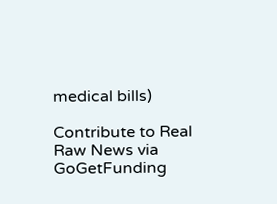medical bills)

Contribute to Real Raw News via  GoGetFunding